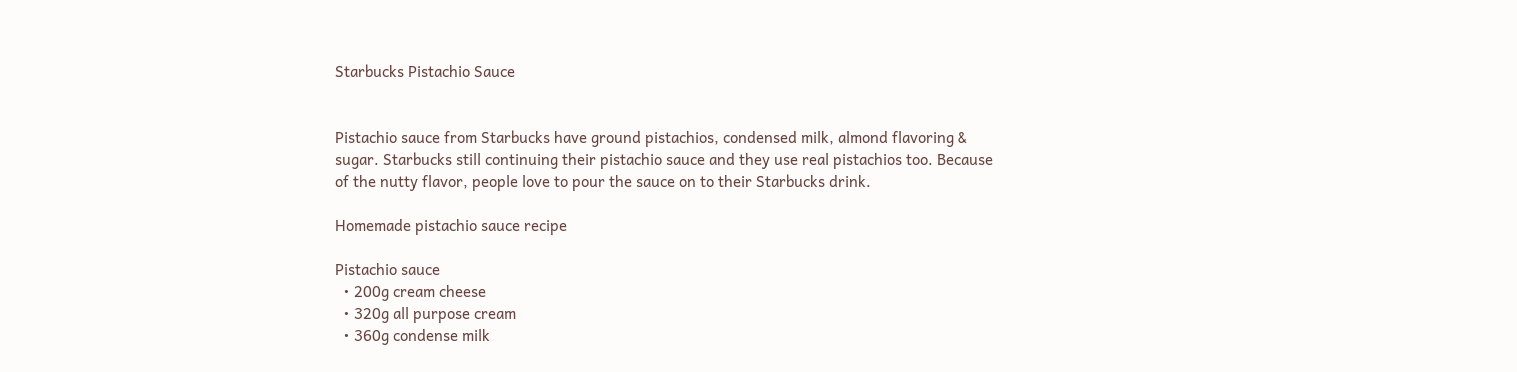Starbucks Pistachio Sauce


Pistachio sauce from Starbucks have ground pistachios, condensed milk, almond flavoring & sugar. Starbucks still continuing their pistachio sauce and they use real pistachios too. Because of the nutty flavor, people love to pour the sauce on to their Starbucks drink.

Homemade pistachio sauce recipe

Pistachio sauce
  • 200g cream cheese
  • 320g all purpose cream
  • 360g condense milk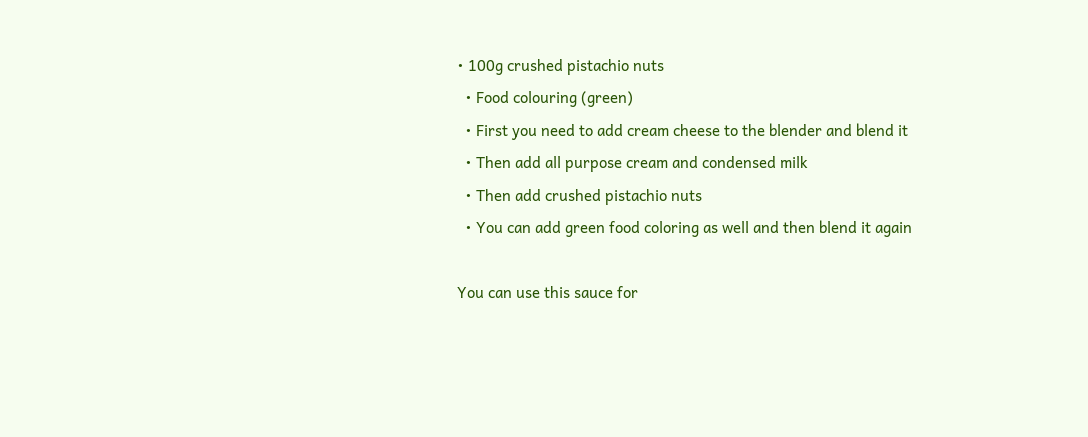• 100g crushed pistachio nuts
  • Food colouring (green)
  • First you need to add cream cheese to the blender and blend it
  • Then add all purpose cream and condensed milk
  • Then add crushed pistachio nuts
  • You can add green food coloring as well and then blend it again

You can use this sauce for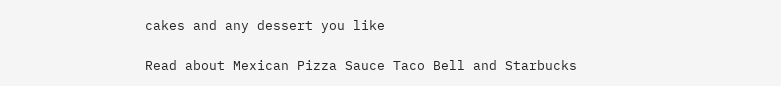cakes and any dessert you like

Read about Mexican Pizza Sauce Taco Bell and Starbucks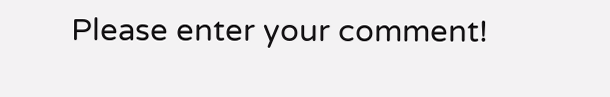Please enter your comment!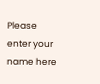Please enter your name here